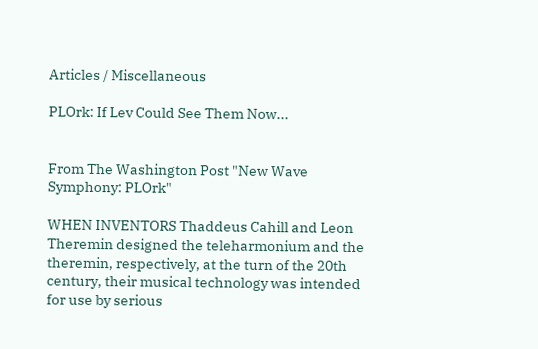Articles / Miscellaneous

PLOrk: If Lev Could See Them Now...


From The Washington Post "New Wave Symphony: PLOrk"

WHEN INVENTORS Thaddeus Cahill and Leon Theremin designed the teleharmonium and the theremin, respectively, at the turn of the 20th century, their musical technology was intended for use by serious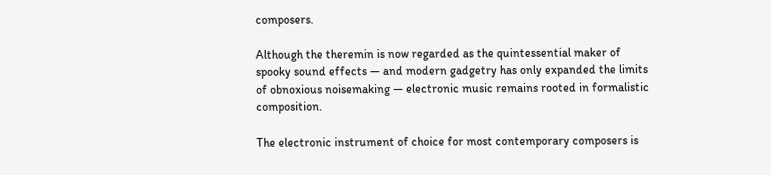composers.

Although the theremin is now regarded as the quintessential maker of spooky sound effects — and modern gadgetry has only expanded the limits of obnoxious noisemaking — electronic music remains rooted in formalistic composition.

The electronic instrument of choice for most contemporary composers is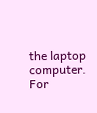the laptop computer. For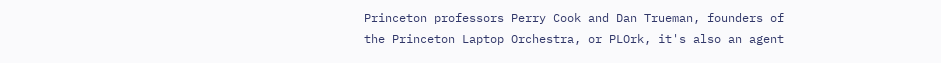Princeton professors Perry Cook and Dan Trueman, founders of the Princeton Laptop Orchestra, or PLOrk, it's also an agent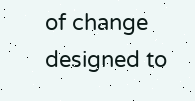of change designed to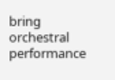bring orchestral performance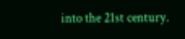into the 21st century.